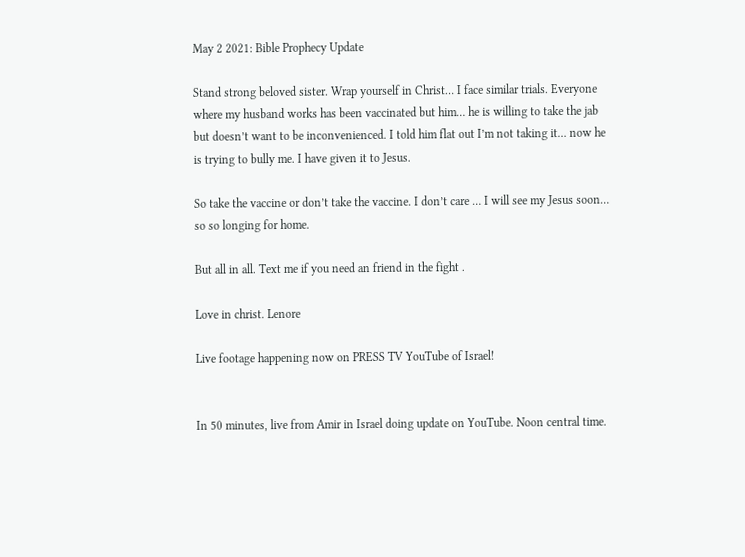May 2 2021: Bible Prophecy Update

Stand strong beloved sister. Wrap yourself in Christ… I face similar trials. Everyone where my husband works has been vaccinated but him… he is willing to take the jab but doesn’t want to be inconvenienced. I told him flat out I’m not taking it… now he is trying to bully me. I have given it to Jesus.

So take the vaccine or don’t take the vaccine. I don’t care … I will see my Jesus soon… so so longing for home.

But all in all. Text me if you need an friend in the fight .

Love in christ. Lenore

Live footage happening now on PRESS TV YouTube of Israel!


In 50 minutes, live from Amir in Israel doing update on YouTube. Noon central time.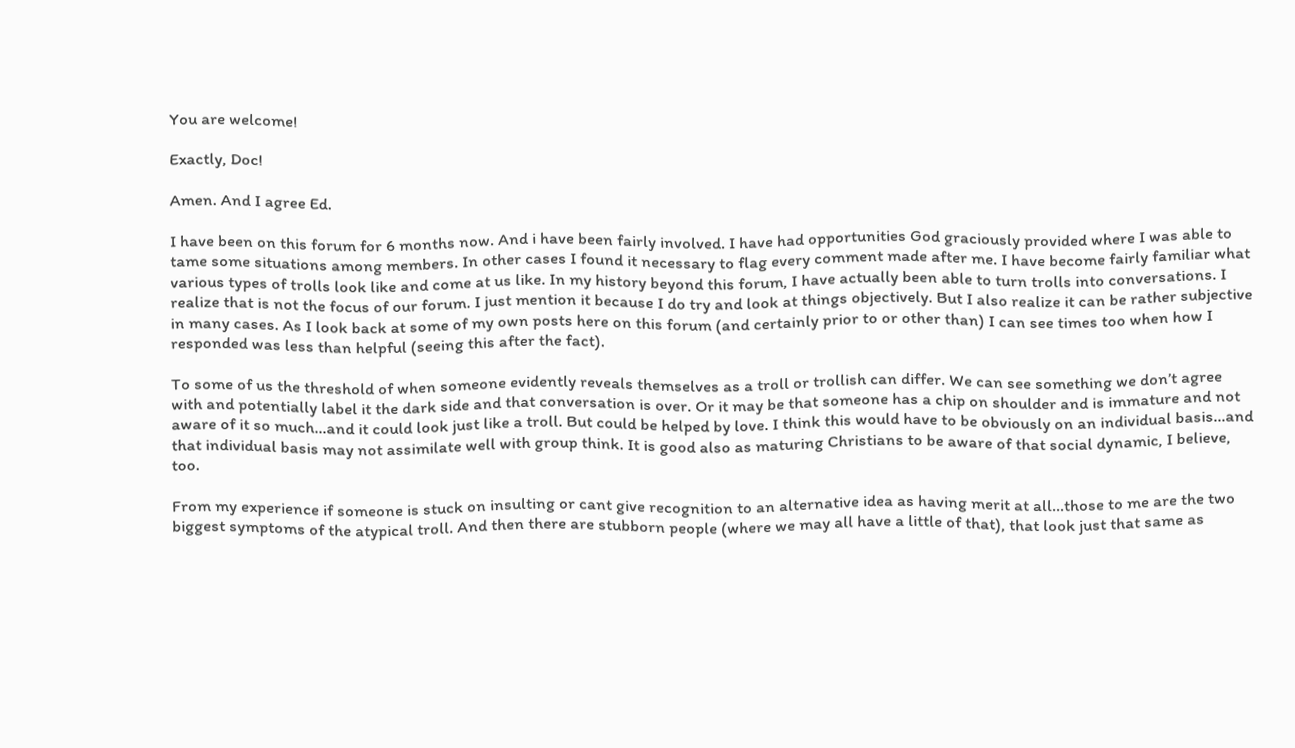You are welcome!

Exactly, Doc!

Amen. And I agree Ed.

I have been on this forum for 6 months now. And i have been fairly involved. I have had opportunities God graciously provided where I was able to tame some situations among members. In other cases I found it necessary to flag every comment made after me. I have become fairly familiar what various types of trolls look like and come at us like. In my history beyond this forum, I have actually been able to turn trolls into conversations. I realize that is not the focus of our forum. I just mention it because I do try and look at things objectively. But I also realize it can be rather subjective in many cases. As I look back at some of my own posts here on this forum (and certainly prior to or other than) I can see times too when how I responded was less than helpful (seeing this after the fact).

To some of us the threshold of when someone evidently reveals themselves as a troll or trollish can differ. We can see something we don’t agree with and potentially label it the dark side and that conversation is over. Or it may be that someone has a chip on shoulder and is immature and not aware of it so much…and it could look just like a troll. But could be helped by love. I think this would have to be obviously on an individual basis…and that individual basis may not assimilate well with group think. It is good also as maturing Christians to be aware of that social dynamic, I believe, too.

From my experience if someone is stuck on insulting or cant give recognition to an alternative idea as having merit at all…those to me are the two biggest symptoms of the atypical troll. And then there are stubborn people (where we may all have a little of that), that look just that same as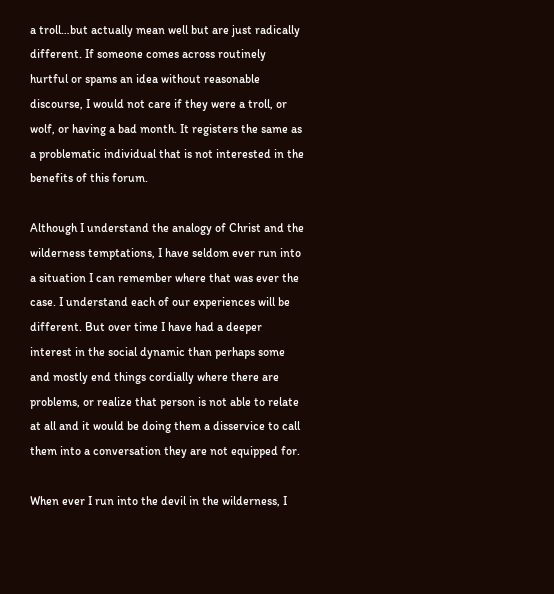a troll…but actually mean well but are just radically different. If someone comes across routinely hurtful or spams an idea without reasonable discourse, I would not care if they were a troll, or wolf, or having a bad month. It registers the same as a problematic individual that is not interested in the benefits of this forum.

Although I understand the analogy of Christ and the wilderness temptations, I have seldom ever run into a situation I can remember where that was ever the case. I understand each of our experiences will be different. But over time I have had a deeper interest in the social dynamic than perhaps some and mostly end things cordially where there are problems, or realize that person is not able to relate at all and it would be doing them a disservice to call them into a conversation they are not equipped for.

When ever I run into the devil in the wilderness, I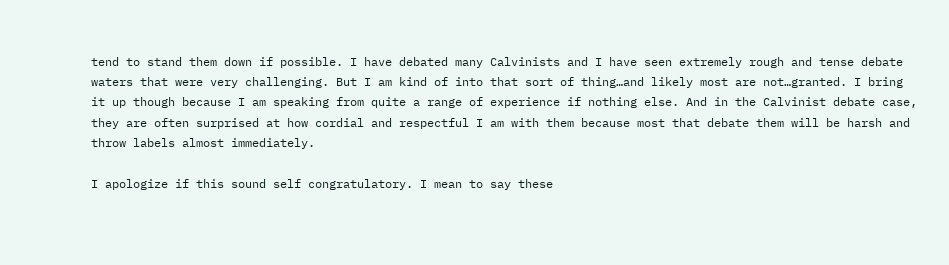tend to stand them down if possible. I have debated many Calvinists and I have seen extremely rough and tense debate waters that were very challenging. But I am kind of into that sort of thing…and likely most are not…granted. I bring it up though because I am speaking from quite a range of experience if nothing else. And in the Calvinist debate case, they are often surprised at how cordial and respectful I am with them because most that debate them will be harsh and throw labels almost immediately.

I apologize if this sound self congratulatory. I mean to say these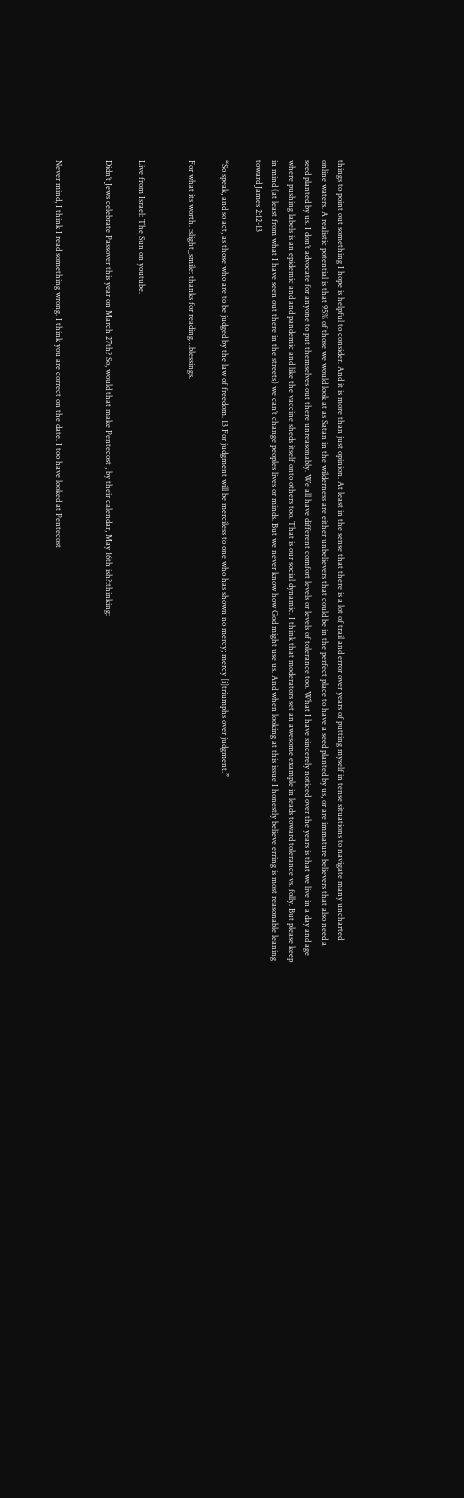things to point out something I hope is helpful to consider. And it is more than just opinion. At least in the sense that there is a lot of trail and error over years of putting myself in tense situations to navigate many uncharted online waters. A realistic potential is that 95% of those we would look at as Satan in the wilderness are either unbelievers that could be in the perfect place to have a seed planted by us, or are immature believers that also need a seed planted by us. I don’t advocate for anyone to put themselves out there unreasonably. We all have different comfort levels or levels of tolerance too. What I have sincerely noticed over the years is that we live in a day and age where pushing labels is an epidemic and and pandemic and like the vaccine sheds itself onto others too. That is our social dynamic. I think that moderators set an awesome example in leads toward tolerance vs. folly. But please keep in mind (at least from what I have seen out there in the streets) we can’t change peoples lives or minds. But we never know how God might use us. And when looking at this issue I honestly believe erring is most reasonable leaning toward James 2:12-13

“So speak, and so act, as those who are to be judged by the law of freedom. 13 For judgment will be merciless to one who has shown no mercy; mercy [i]triumphs over judgment.”

For what its worth. :slight_smile: thanks for reading…blessings.


Live from Israel: The Sun on youtube.

Didn’t Jews celebrate Passover this year on March 27th? So, would that make Pentecost , by their calendar, May 16th ish?:thinking:


Never mind, I think I read something wrong. I think you are correct on the date. I too have looked at Pentecost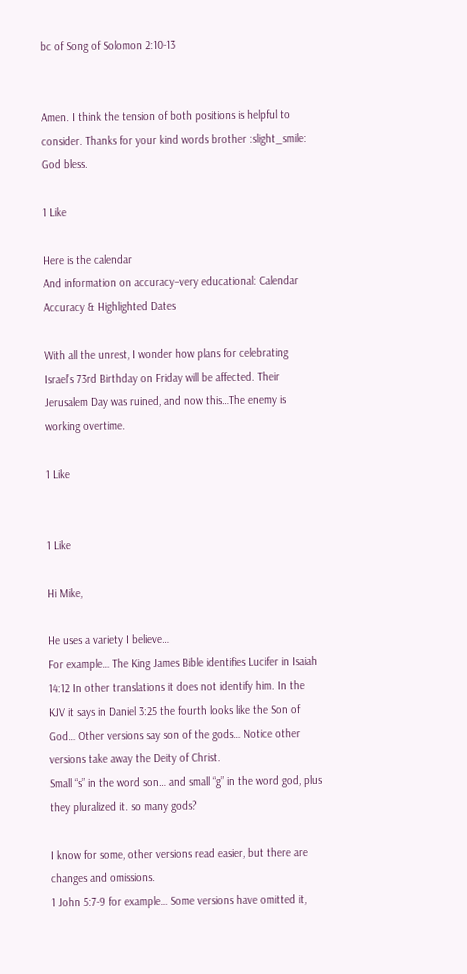bc of Song of Solomon 2:10-13


Amen. I think the tension of both positions is helpful to consider. Thanks for your kind words brother :slight_smile: God bless.

1 Like

Here is the calendar
And information on accuracy–very educational: Calendar Accuracy & Highlighted Dates

With all the unrest, I wonder how plans for celebrating Israel’s 73rd Birthday on Friday will be affected. Their Jerusalem Day was ruined, and now this…The enemy is working overtime.

1 Like


1 Like

Hi Mike,

He uses a variety I believe…
For example… The King James Bible identifies Lucifer in Isaiah 14:12 In other translations it does not identify him. In the KJV it says in Daniel 3:25 the fourth looks like the Son of God… Other versions say son of the gods… Notice other versions take away the Deity of Christ.
Small “s” in the word son… and small “g” in the word god, plus they pluralized it. so many gods?

I know for some, other versions read easier, but there are changes and omissions.
1 John 5:7-9 for example… Some versions have omitted it,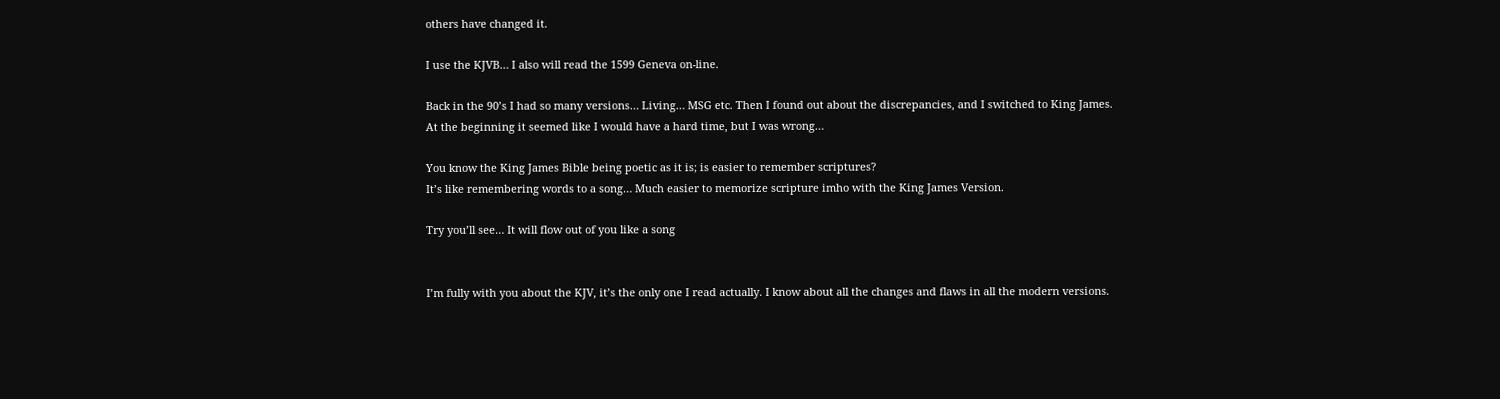others have changed it.

I use the KJVB… I also will read the 1599 Geneva on-line.

Back in the 90’s I had so many versions… Living… MSG etc. Then I found out about the discrepancies, and I switched to King James. At the beginning it seemed like I would have a hard time, but I was wrong…

You know the King James Bible being poetic as it is; is easier to remember scriptures?
It’s like remembering words to a song… Much easier to memorize scripture imho with the King James Version.

Try you’ll see… It will flow out of you like a song


I’m fully with you about the KJV, it’s the only one I read actually. I know about all the changes and flaws in all the modern versions.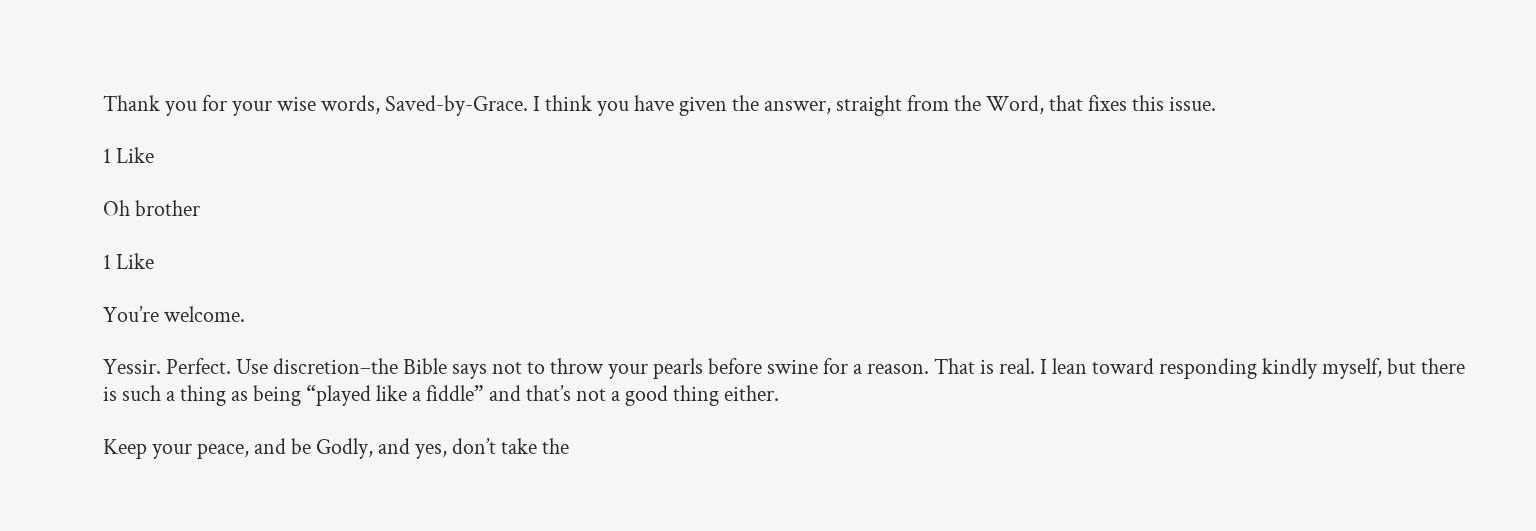Thank you for your wise words, Saved-by-Grace. I think you have given the answer, straight from the Word, that fixes this issue.

1 Like

Oh brother

1 Like

You’re welcome.

Yessir. Perfect. Use discretion–the Bible says not to throw your pearls before swine for a reason. That is real. I lean toward responding kindly myself, but there is such a thing as being “played like a fiddle” and that’s not a good thing either.

Keep your peace, and be Godly, and yes, don’t take the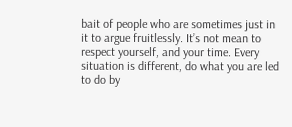bait of people who are sometimes just in it to argue fruitlessly. It’s not mean to respect yourself, and your time. Every situation is different, do what you are led to do by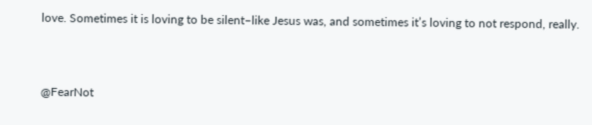love. Sometimes it is loving to be silent–like Jesus was, and sometimes it’s loving to not respond, really.


@FearNot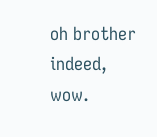oh brother indeed, wow.